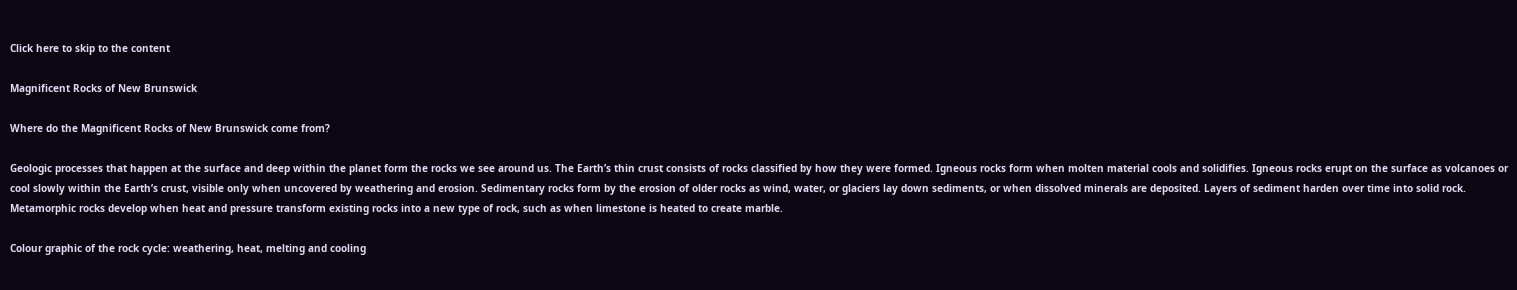Click here to skip to the content

Magnificent Rocks of New Brunswick

Where do the Magnificent Rocks of New Brunswick come from?

Geologic processes that happen at the surface and deep within the planet form the rocks we see around us. The Earth’s thin crust consists of rocks classified by how they were formed. Igneous rocks form when molten material cools and solidifies. Igneous rocks erupt on the surface as volcanoes or cool slowly within the Earth’s crust, visible only when uncovered by weathering and erosion. Sedimentary rocks form by the erosion of older rocks as wind, water, or glaciers lay down sediments, or when dissolved minerals are deposited. Layers of sediment harden over time into solid rock. Metamorphic rocks develop when heat and pressure transform existing rocks into a new type of rock, such as when limestone is heated to create marble.

Colour graphic of the rock cycle: weathering, heat, melting and cooling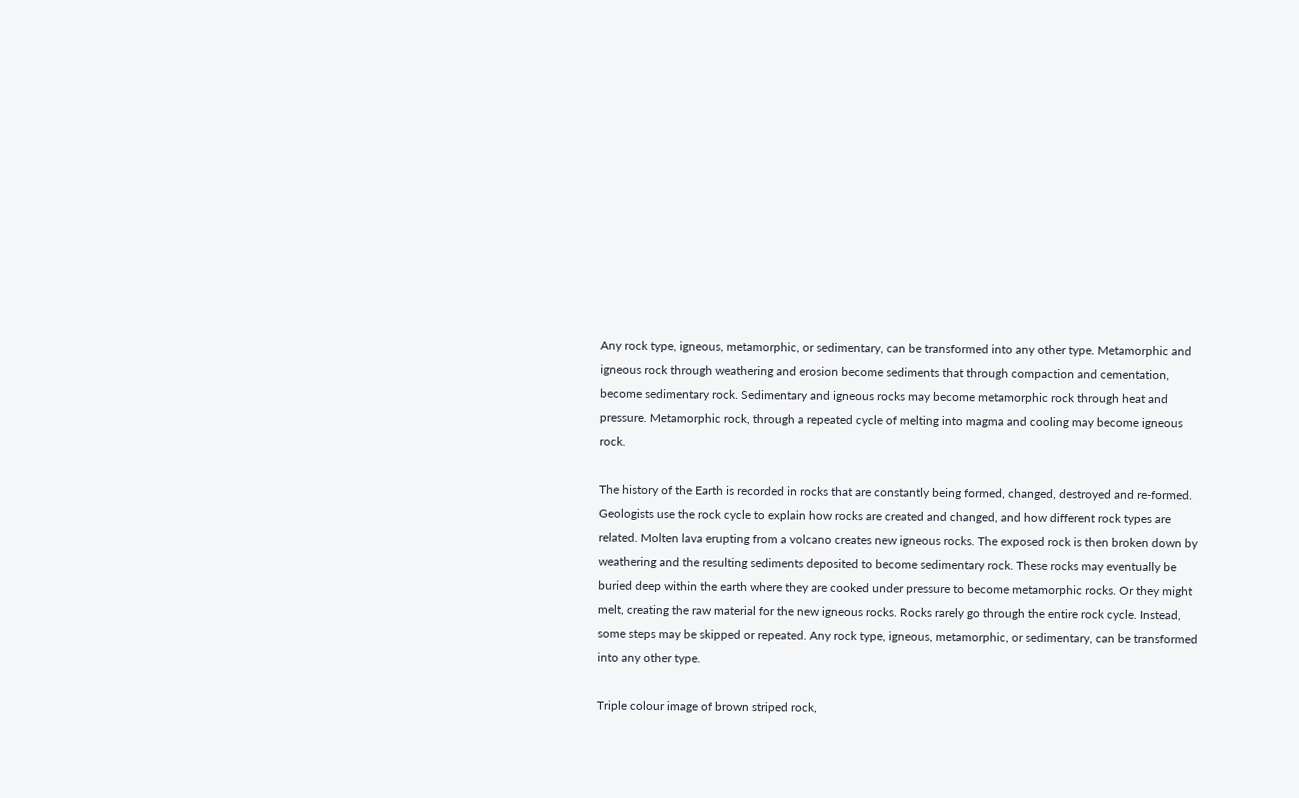Any rock type, igneous, metamorphic, or sedimentary, can be transformed into any other type. Metamorphic and igneous rock through weathering and erosion become sediments that through compaction and cementation, become sedimentary rock. Sedimentary and igneous rocks may become metamorphic rock through heat and pressure. Metamorphic rock, through a repeated cycle of melting into magma and cooling may become igneous rock.

The history of the Earth is recorded in rocks that are constantly being formed, changed, destroyed and re-formed. Geologists use the rock cycle to explain how rocks are created and changed, and how different rock types are related. Molten lava erupting from a volcano creates new igneous rocks. The exposed rock is then broken down by weathering and the resulting sediments deposited to become sedimentary rock. These rocks may eventually be buried deep within the earth where they are cooked under pressure to become metamorphic rocks. Or they might melt, creating the raw material for the new igneous rocks. Rocks rarely go through the entire rock cycle. Instead, some steps may be skipped or repeated. Any rock type, igneous, metamorphic, or sedimentary, can be transformed into any other type.

Triple colour image of brown striped rock,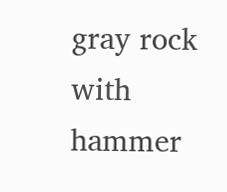gray rock with hammer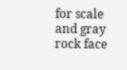for scale and gray rock face